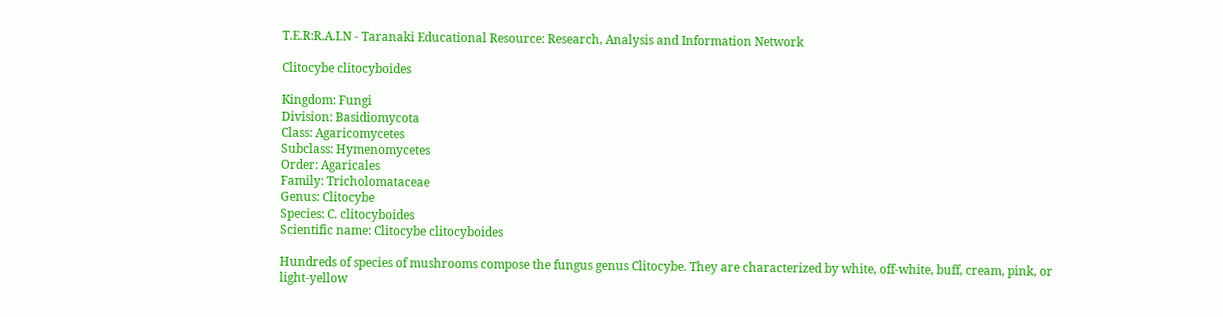T.E.R:R.A.I.N - Taranaki Educational Resource: Research, Analysis and Information Network

Clitocybe clitocyboides

Kingdom: Fungi
Division: Basidiomycota
Class: Agaricomycetes
Subclass: Hymenomycetes
Order: Agaricales
Family: Tricholomataceae
Genus: Clitocybe
Species: C. clitocyboides
Scientific name: Clitocybe clitocyboides

Hundreds of species of mushrooms compose the fungus genus Clitocybe. They are characterized by white, off-white, buff, cream, pink, or light-yellow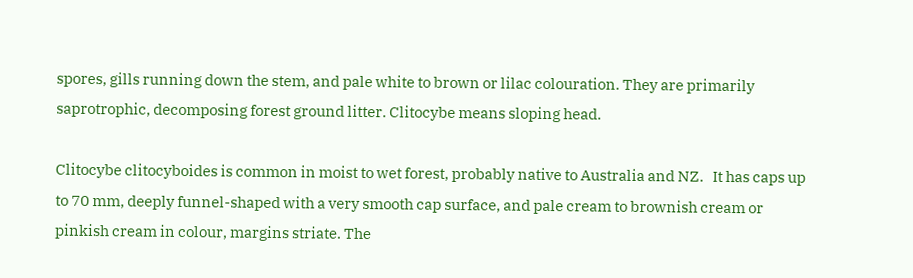spores, gills running down the stem, and pale white to brown or lilac colouration. They are primarily saprotrophic, decomposing forest ground litter. Clitocybe means sloping head.

Clitocybe clitocyboides is common in moist to wet forest, probably native to Australia and NZ.   It has caps up to 70 mm, deeply funnel-shaped with a very smooth cap surface, and pale cream to brownish cream or pinkish cream in colour, margins striate. The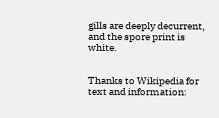gills are deeply decurrent, and the spore print is white.


Thanks to Wikipedia for text and information: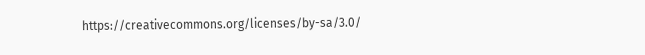https://creativecommons.org/licenses/by-sa/3.0/